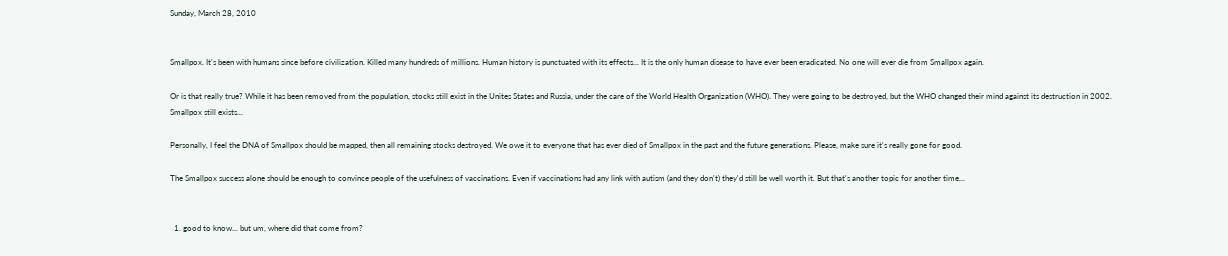Sunday, March 28, 2010


Smallpox. It's been with humans since before civilization. Killed many hundreds of millions. Human history is punctuated with its effects... It is the only human disease to have ever been eradicated. No one will ever die from Smallpox again.

Or is that really true? While it has been removed from the population, stocks still exist in the Unites States and Russia, under the care of the World Health Organization (WHO). They were going to be destroyed, but the WHO changed their mind against its destruction in 2002. Smallpox still exists...

Personally, I feel the DNA of Smallpox should be mapped, then all remaining stocks destroyed. We owe it to everyone that has ever died of Smallpox in the past and the future generations. Please, make sure it's really gone for good.

The Smallpox success alone should be enough to convince people of the usefulness of vaccinations. Even if vaccinations had any link with autism (and they don't) they'd still be well worth it. But that's another topic for another time...


  1. good to know... but um, where did that come from?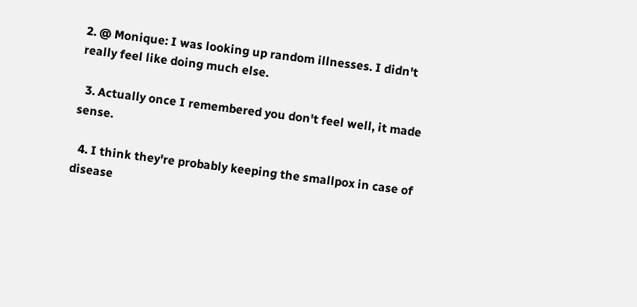2. @ Monique: I was looking up random illnesses. I didn't really feel like doing much else.

  3. Actually once I remembered you don't feel well, it made sense.

  4. I think they're probably keeping the smallpox in case of disease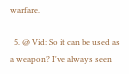warfare.

  5. @ Vid: So it can be used as a weapon? I've always seen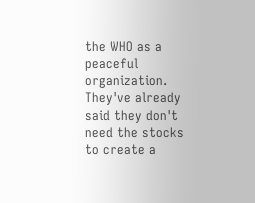the WHO as a peaceful organization. They've already said they don't need the stocks to create a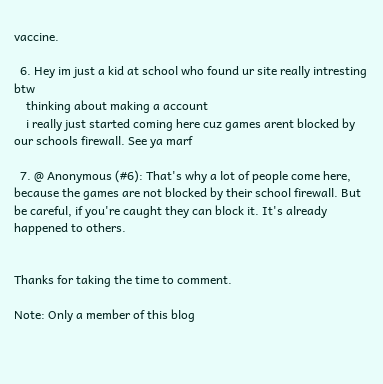vaccine.

  6. Hey im just a kid at school who found ur site really intresting btw
    thinking about making a account
    i really just started coming here cuz games arent blocked by our schools firewall. See ya marf

  7. @ Anonymous (#6): That's why a lot of people come here, because the games are not blocked by their school firewall. But be careful, if you're caught they can block it. It's already happened to others.


Thanks for taking the time to comment.

Note: Only a member of this blog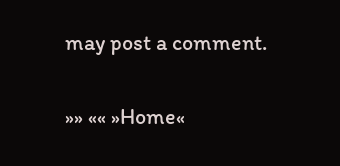may post a comment.

»» «« »Home«